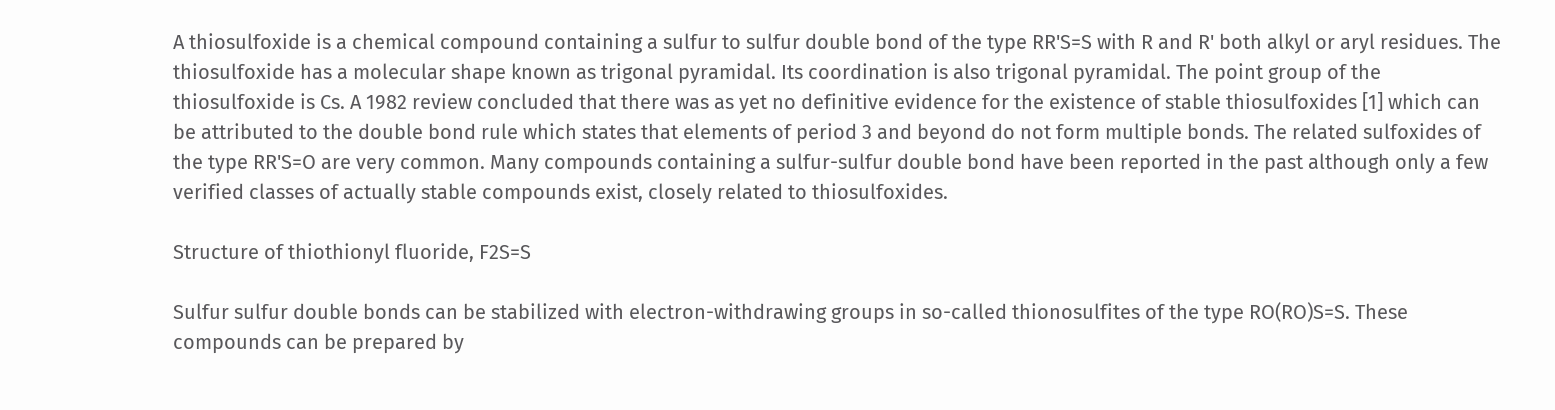A thiosulfoxide is a chemical compound containing a sulfur to sulfur double bond of the type RR'S=S with R and R' both alkyl or aryl residues. The thiosulfoxide has a molecular shape known as trigonal pyramidal. Its coordination is also trigonal pyramidal. The point group of the thiosulfoxide is Cs. A 1982 review concluded that there was as yet no definitive evidence for the existence of stable thiosulfoxides [1] which can be attributed to the double bond rule which states that elements of period 3 and beyond do not form multiple bonds. The related sulfoxides of the type RR'S=O are very common. Many compounds containing a sulfur-sulfur double bond have been reported in the past although only a few verified classes of actually stable compounds exist, closely related to thiosulfoxides.

Structure of thiothionyl fluoride, F2S=S

Sulfur sulfur double bonds can be stabilized with electron-withdrawing groups in so-called thionosulfites of the type RO(RO)S=S. These compounds can be prepared by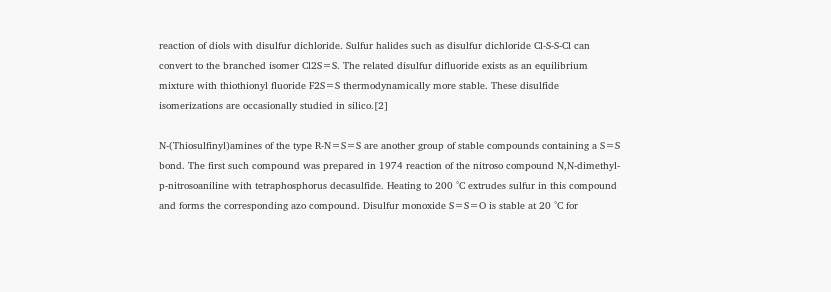reaction of diols with disulfur dichloride. Sulfur halides such as disulfur dichloride Cl-S-S-Cl can convert to the branched isomer Cl2S=S. The related disulfur difluoride exists as an equilibrium mixture with thiothionyl fluoride F2S=S thermodynamically more stable. These disulfide isomerizations are occasionally studied in silico.[2]

N-(Thiosulfinyl)amines of the type R-N=S=S are another group of stable compounds containing a S=S bond. The first such compound was prepared in 1974 reaction of the nitroso compound N,N-dimethyl-p-nitrosoaniline with tetraphosphorus decasulfide. Heating to 200 °C extrudes sulfur in this compound and forms the corresponding azo compound. Disulfur monoxide S=S=O is stable at 20 °C for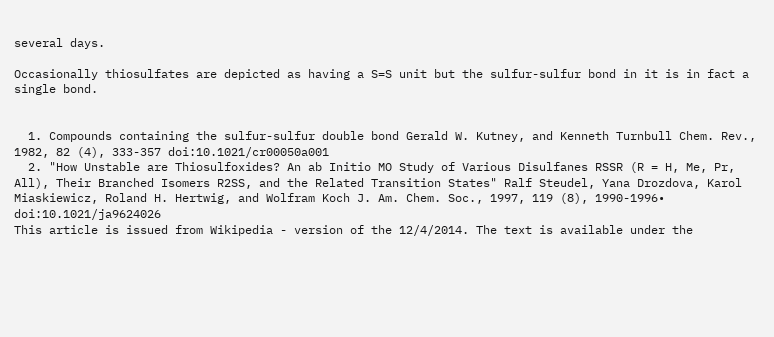several days.

Occasionally thiosulfates are depicted as having a S=S unit but the sulfur-sulfur bond in it is in fact a single bond.


  1. Compounds containing the sulfur-sulfur double bond Gerald W. Kutney, and Kenneth Turnbull Chem. Rev., 1982, 82 (4), 333-357 doi:10.1021/cr00050a001
  2. "How Unstable are Thiosulfoxides? An ab Initio MO Study of Various Disulfanes RSSR (R = H, Me, Pr, All), Their Branched Isomers R2SS, and the Related Transition States" Ralf Steudel, Yana Drozdova, Karol Miaskiewicz, Roland H. Hertwig, and Wolfram Koch J. Am. Chem. Soc., 1997, 119 (8), 1990-1996• doi:10.1021/ja9624026
This article is issued from Wikipedia - version of the 12/4/2014. The text is available under the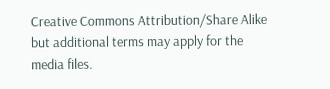Creative Commons Attribution/Share Alike but additional terms may apply for the media files.